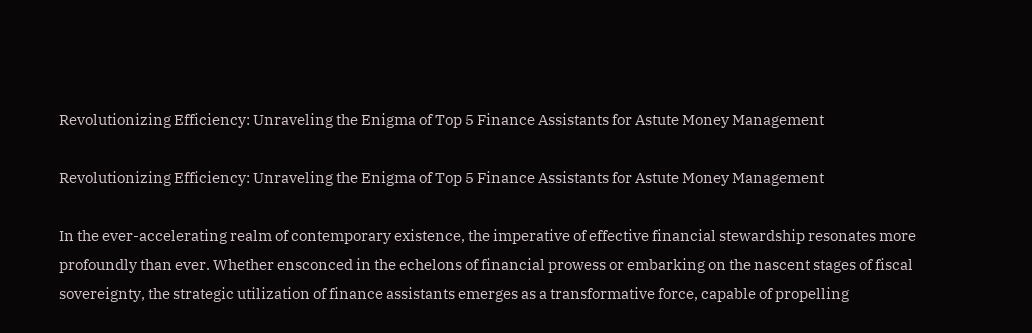Revolutionizing Efficiency: Unraveling the Enigma of Top 5 Finance Assistants for Astute Money Management

Revolutionizing Efficiency: Unraveling the Enigma of Top 5 Finance Assistants for Astute Money Management

In the ever-accelerating realm of contemporary existence, the imperative of effective financial stewardship resonates more profoundly than ever. Whether ensconced in the echelons of financial prowess or embarking on the nascent stages of fiscal sovereignty, the strategic utilization of finance assistants emerges as a transformative force, capable of propelling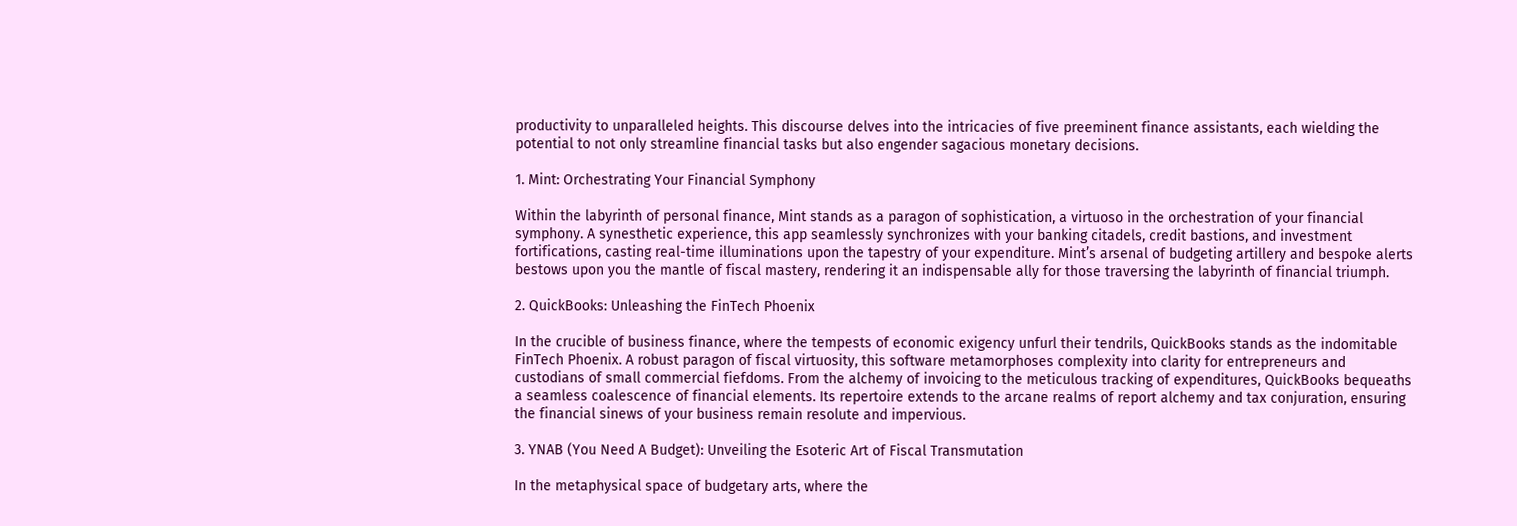productivity to unparalleled heights. This discourse delves into the intricacies of five preeminent finance assistants, each wielding the potential to not only streamline financial tasks but also engender sagacious monetary decisions.

1. Mint: Orchestrating Your Financial Symphony

Within the labyrinth of personal finance, Mint stands as a paragon of sophistication, a virtuoso in the orchestration of your financial symphony. A synesthetic experience, this app seamlessly synchronizes with your banking citadels, credit bastions, and investment fortifications, casting real-time illuminations upon the tapestry of your expenditure. Mint’s arsenal of budgeting artillery and bespoke alerts bestows upon you the mantle of fiscal mastery, rendering it an indispensable ally for those traversing the labyrinth of financial triumph.

2. QuickBooks: Unleashing the FinTech Phoenix

In the crucible of business finance, where the tempests of economic exigency unfurl their tendrils, QuickBooks stands as the indomitable FinTech Phoenix. A robust paragon of fiscal virtuosity, this software metamorphoses complexity into clarity for entrepreneurs and custodians of small commercial fiefdoms. From the alchemy of invoicing to the meticulous tracking of expenditures, QuickBooks bequeaths a seamless coalescence of financial elements. Its repertoire extends to the arcane realms of report alchemy and tax conjuration, ensuring the financial sinews of your business remain resolute and impervious.

3. YNAB (You Need A Budget): Unveiling the Esoteric Art of Fiscal Transmutation

In the metaphysical space of budgetary arts, where the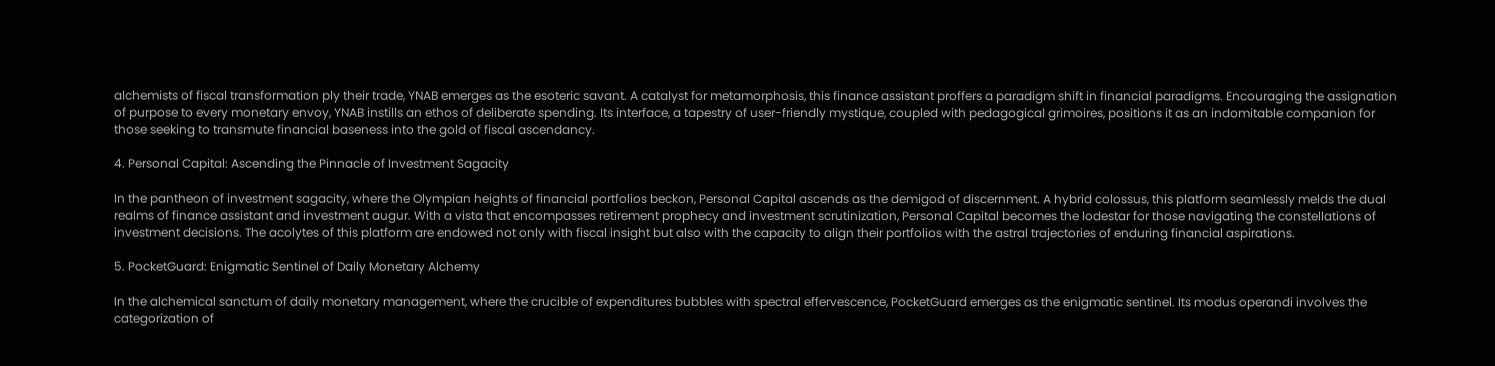alchemists of fiscal transformation ply their trade, YNAB emerges as the esoteric savant. A catalyst for metamorphosis, this finance assistant proffers a paradigm shift in financial paradigms. Encouraging the assignation of purpose to every monetary envoy, YNAB instills an ethos of deliberate spending. Its interface, a tapestry of user-friendly mystique, coupled with pedagogical grimoires, positions it as an indomitable companion for those seeking to transmute financial baseness into the gold of fiscal ascendancy.

4. Personal Capital: Ascending the Pinnacle of Investment Sagacity

In the pantheon of investment sagacity, where the Olympian heights of financial portfolios beckon, Personal Capital ascends as the demigod of discernment. A hybrid colossus, this platform seamlessly melds the dual realms of finance assistant and investment augur. With a vista that encompasses retirement prophecy and investment scrutinization, Personal Capital becomes the lodestar for those navigating the constellations of investment decisions. The acolytes of this platform are endowed not only with fiscal insight but also with the capacity to align their portfolios with the astral trajectories of enduring financial aspirations.

5. PocketGuard: Enigmatic Sentinel of Daily Monetary Alchemy

In the alchemical sanctum of daily monetary management, where the crucible of expenditures bubbles with spectral effervescence, PocketGuard emerges as the enigmatic sentinel. Its modus operandi involves the categorization of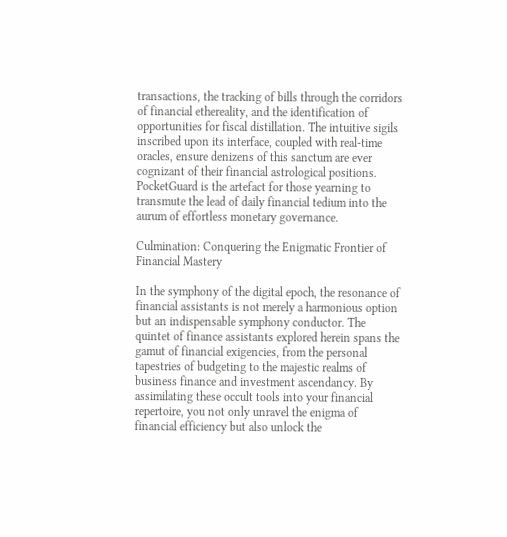transactions, the tracking of bills through the corridors of financial ethereality, and the identification of opportunities for fiscal distillation. The intuitive sigils inscribed upon its interface, coupled with real-time oracles, ensure denizens of this sanctum are ever cognizant of their financial astrological positions. PocketGuard is the artefact for those yearning to transmute the lead of daily financial tedium into the aurum of effortless monetary governance.

Culmination: Conquering the Enigmatic Frontier of Financial Mastery

In the symphony of the digital epoch, the resonance of financial assistants is not merely a harmonious option but an indispensable symphony conductor. The quintet of finance assistants explored herein spans the gamut of financial exigencies, from the personal tapestries of budgeting to the majestic realms of business finance and investment ascendancy. By assimilating these occult tools into your financial repertoire, you not only unravel the enigma of financial efficiency but also unlock the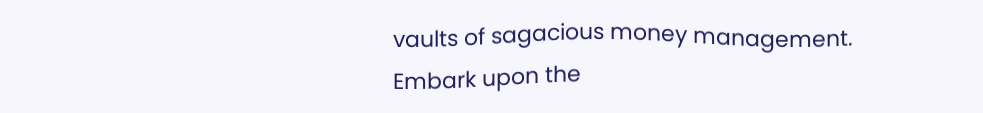vaults of sagacious money management. Embark upon the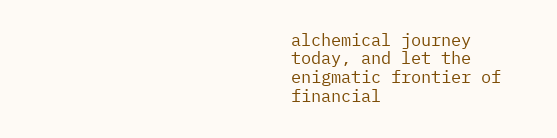alchemical journey today, and let the enigmatic frontier of financial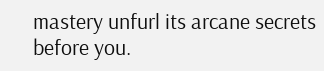mastery unfurl its arcane secrets before you.